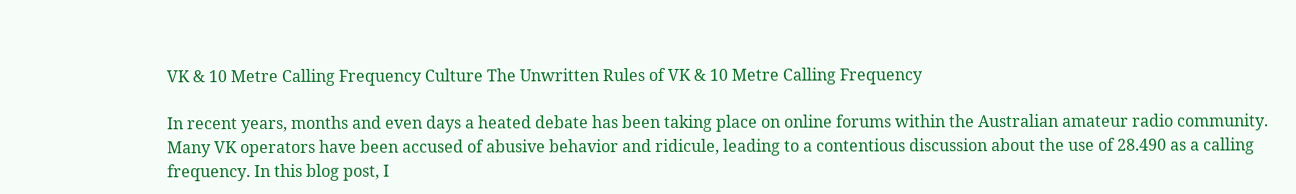VK & 10 Metre Calling Frequency Culture The Unwritten Rules of VK & 10 Metre Calling Frequency

In recent years, months and even days a heated debate has been taking place on online forums within the Australian amateur radio community. Many VK operators have been accused of abusive behavior and ridicule, leading to a contentious discussion about the use of 28.490 as a calling frequency. In this blog post, I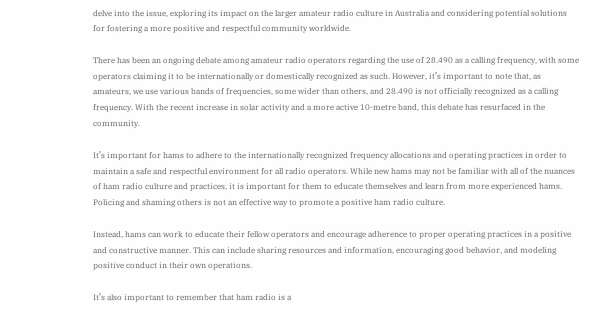delve into the issue, exploring its impact on the larger amateur radio culture in Australia and considering potential solutions for fostering a more positive and respectful community worldwide.

There has been an ongoing debate among amateur radio operators regarding the use of 28.490 as a calling frequency, with some operators claiming it to be internationally or domestically recognized as such. However, it’s important to note that, as amateurs, we use various bands of frequencies, some wider than others, and 28.490 is not officially recognized as a calling frequency. With the recent increase in solar activity and a more active 10-metre band, this debate has resurfaced in the community.

It’s important for hams to adhere to the internationally recognized frequency allocations and operating practices in order to maintain a safe and respectful environment for all radio operators. While new hams may not be familiar with all of the nuances of ham radio culture and practices, it is important for them to educate themselves and learn from more experienced hams. Policing and shaming others is not an effective way to promote a positive ham radio culture.

Instead, hams can work to educate their fellow operators and encourage adherence to proper operating practices in a positive and constructive manner. This can include sharing resources and information, encouraging good behavior, and modeling positive conduct in their own operations.

It’s also important to remember that ham radio is a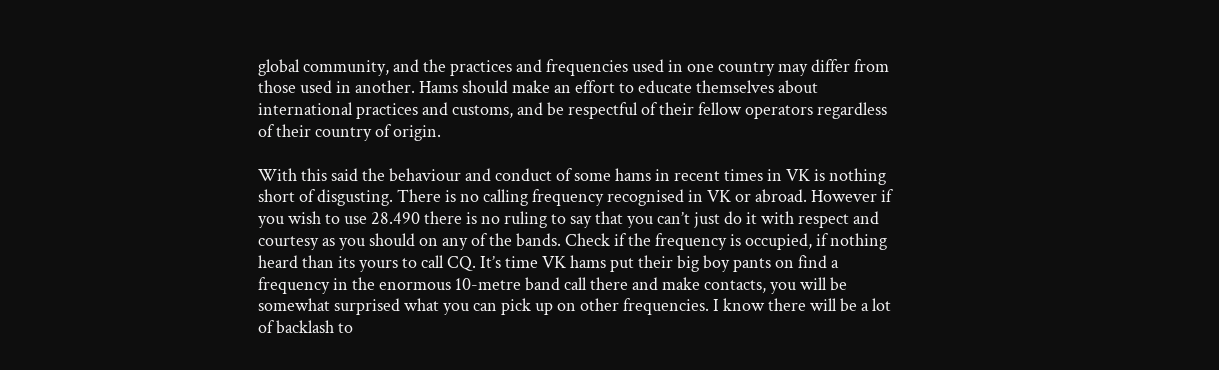global community, and the practices and frequencies used in one country may differ from those used in another. Hams should make an effort to educate themselves about international practices and customs, and be respectful of their fellow operators regardless of their country of origin.

With this said the behaviour and conduct of some hams in recent times in VK is nothing short of disgusting. There is no calling frequency recognised in VK or abroad. However if you wish to use 28.490 there is no ruling to say that you can’t just do it with respect and courtesy as you should on any of the bands. Check if the frequency is occupied, if nothing heard than its yours to call CQ. It’s time VK hams put their big boy pants on find a frequency in the enormous 10-metre band call there and make contacts, you will be somewhat surprised what you can pick up on other frequencies. I know there will be a lot of backlash to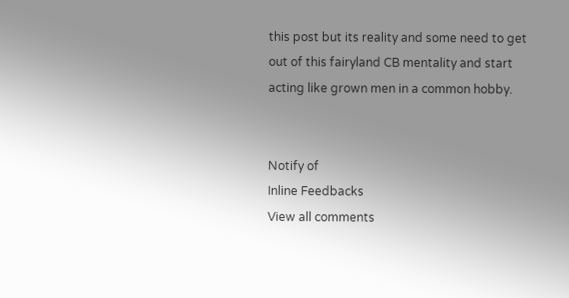this post but its reality and some need to get out of this fairyland CB mentality and start acting like grown men in a common hobby.


Notify of
Inline Feedbacks
View all comments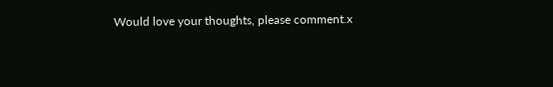Would love your thoughts, please comment.x